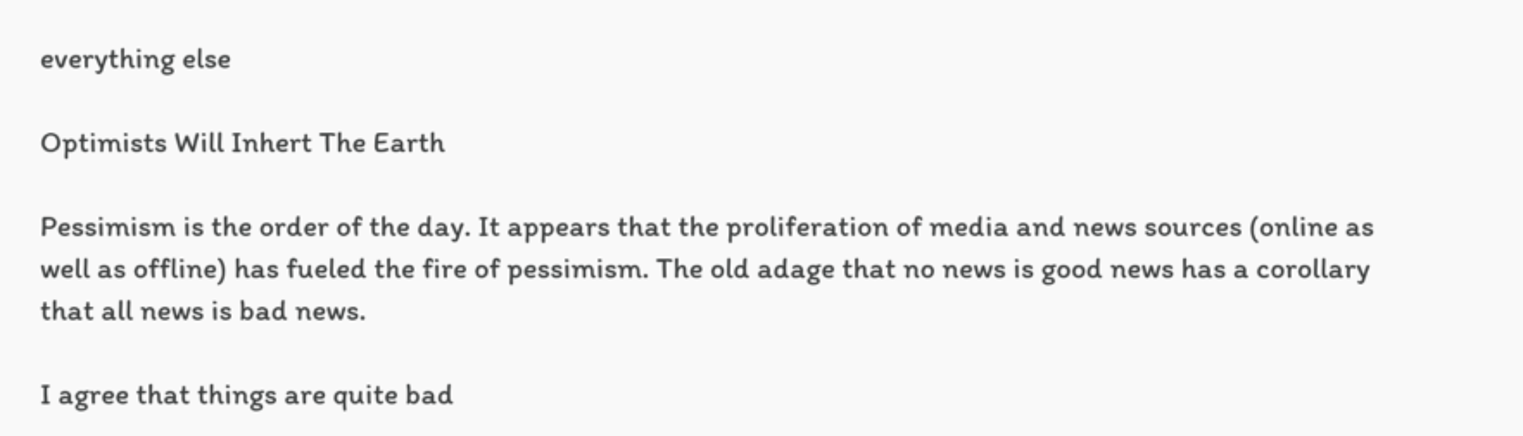everything else

Optimists Will Inhert The Earth

Pessimism is the order of the day. It appears that the proliferation of media and news sources (online as well as offline) has fueled the fire of pessimism. The old adage that no news is good news has a corollary that all news is bad news.

I agree that things are quite bad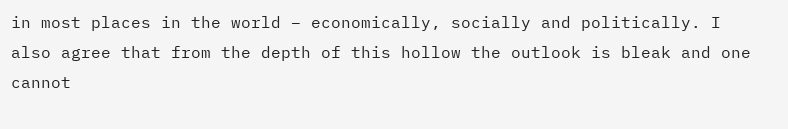in most places in the world – economically, socially and politically. I also agree that from the depth of this hollow the outlook is bleak and one cannot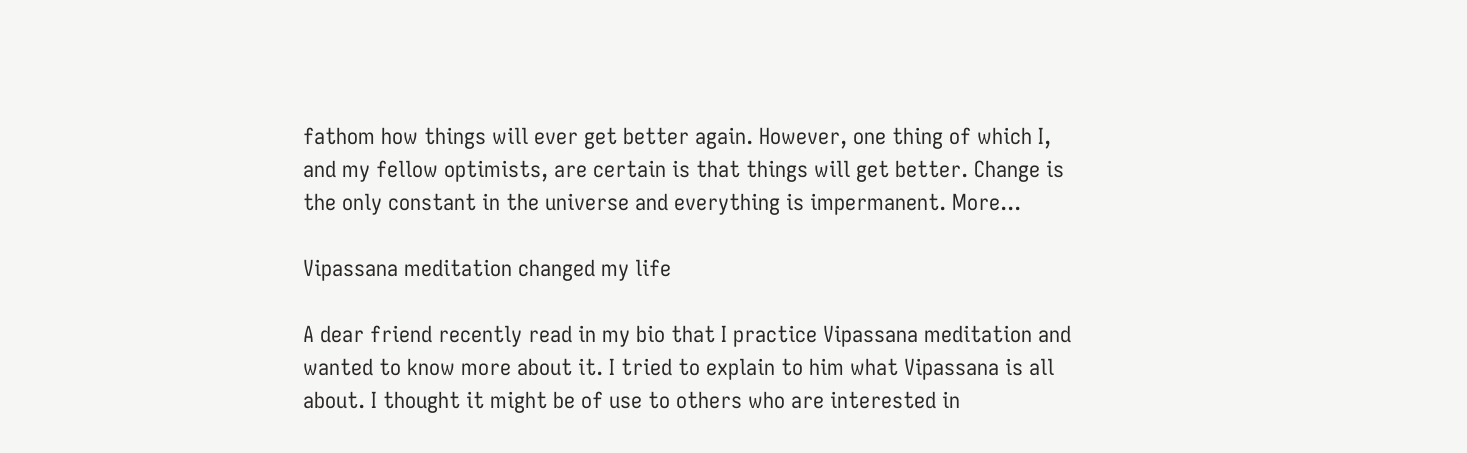fathom how things will ever get better again. However, one thing of which I, and my fellow optimists, are certain is that things will get better. Change is the only constant in the universe and everything is impermanent. More...

Vipassana meditation changed my life

A dear friend recently read in my bio that I practice Vipassana meditation and wanted to know more about it. I tried to explain to him what Vipassana is all about. I thought it might be of use to others who are interested in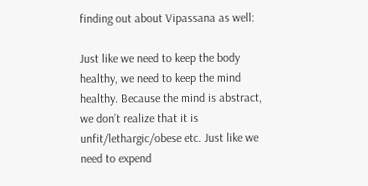finding out about Vipassana as well:

Just like we need to keep the body healthy, we need to keep the mind healthy. Because the mind is abstract, we don’t realize that it is unfit/lethargic/obese etc. Just like we need to expend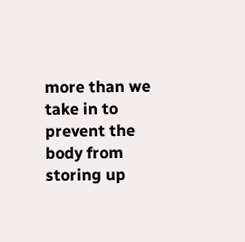more than we take in to prevent the body from storing up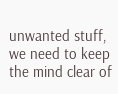unwanted stuff, we need to keep the mind clear of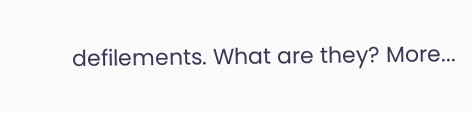defilements. What are they? More...